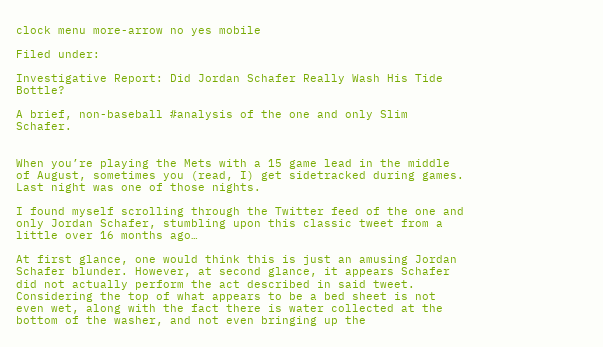clock menu more-arrow no yes mobile

Filed under:

Investigative Report: Did Jordan Schafer Really Wash His Tide Bottle?

A brief, non-baseball #analysis of the one and only Slim Schafer.


When you’re playing the Mets with a 15 game lead in the middle of August, sometimes you (read, I) get sidetracked during games. Last night was one of those nights.

I found myself scrolling through the Twitter feed of the one and only Jordan Schafer, stumbling upon this classic tweet from a little over 16 months ago…

At first glance, one would think this is just an amusing Jordan Schafer blunder. However, at second glance, it appears Schafer did not actually perform the act described in said tweet. Considering the top of what appears to be a bed sheet is not even wet, along with the fact there is water collected at the bottom of the washer, and not even bringing up the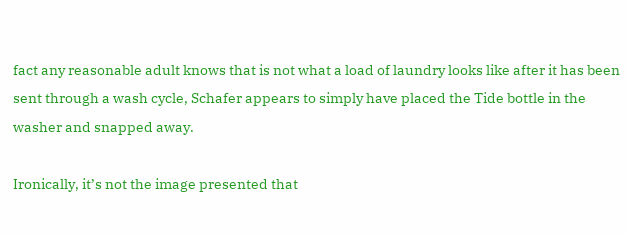fact any reasonable adult knows that is not what a load of laundry looks like after it has been sent through a wash cycle, Schafer appears to simply have placed the Tide bottle in the washer and snapped away.

Ironically, it’s not the image presented that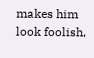makes him look foolish,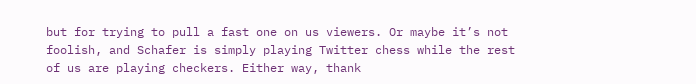but for trying to pull a fast one on us viewers. Or maybe it’s not foolish, and Schafer is simply playing Twitter chess while the rest of us are playing checkers. Either way, thank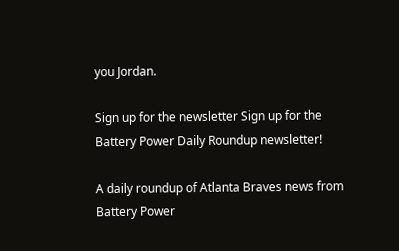you Jordan.

Sign up for the newsletter Sign up for the Battery Power Daily Roundup newsletter!

A daily roundup of Atlanta Braves news from Battery Power